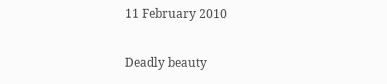11 February 2010

Deadly beauty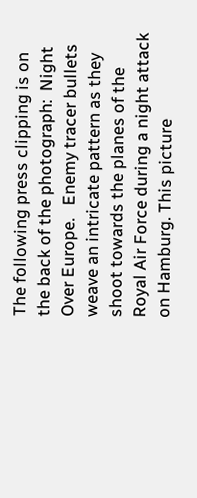The following press clipping is on the back of the photograph:  Night Over Europe.   Enemy tracer bullets weave an intricate pattern as they shoot towards the planes of the Royal Air Force during a night attack on Hamburg. This picture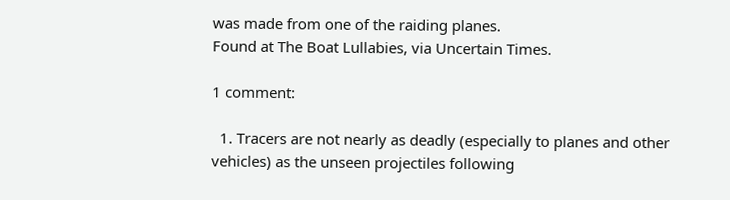was made from one of the raiding planes.
Found at The Boat Lullabies, via Uncertain Times.

1 comment:

  1. Tracers are not nearly as deadly (especially to planes and other vehicles) as the unseen projectiles following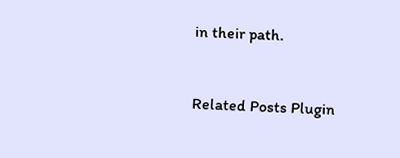in their path.


Related Posts Plugin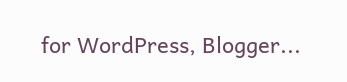for WordPress, Blogger...